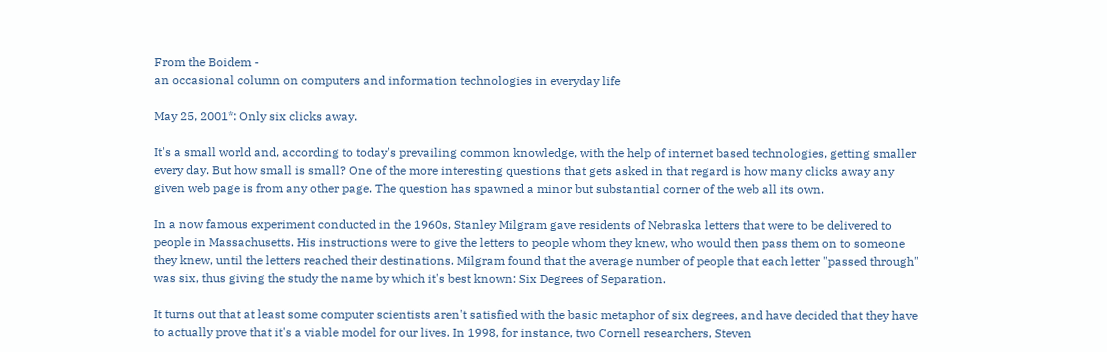From the Boidem -
an occasional column on computers and information technologies in everyday life

May 25, 2001*: Only six clicks away.

It's a small world and, according to today's prevailing common knowledge, with the help of internet based technologies, getting smaller every day. But how small is small? One of the more interesting questions that gets asked in that regard is how many clicks away any given web page is from any other page. The question has spawned a minor but substantial corner of the web all its own.

In a now famous experiment conducted in the 1960s, Stanley Milgram gave residents of Nebraska letters that were to be delivered to people in Massachusetts. His instructions were to give the letters to people whom they knew, who would then pass them on to someone they knew, until the letters reached their destinations. Milgram found that the average number of people that each letter "passed through" was six, thus giving the study the name by which it's best known: Six Degrees of Separation.

It turns out that at least some computer scientists aren't satisfied with the basic metaphor of six degrees, and have decided that they have to actually prove that it's a viable model for our lives. In 1998, for instance, two Cornell researchers, Steven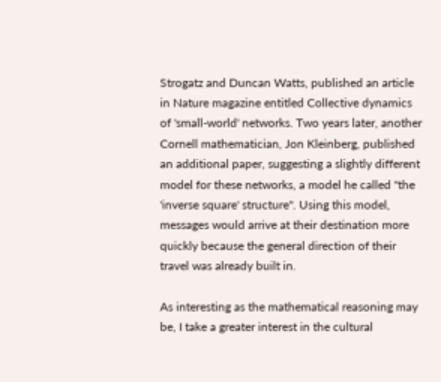Strogatz and Duncan Watts, published an article in Nature magazine entitled Collective dynamics of 'small-world' networks. Two years later, another Cornell mathematician, Jon Kleinberg, published an additional paper, suggesting a slightly different model for these networks, a model he called "the 'inverse square' structure". Using this model, messages would arrive at their destination more quickly because the general direction of their travel was already built in.

As interesting as the mathematical reasoning may be, I take a greater interest in the cultural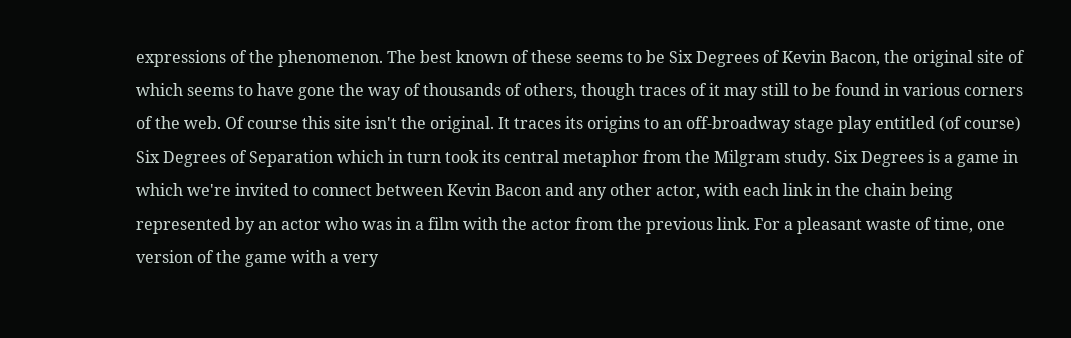expressions of the phenomenon. The best known of these seems to be Six Degrees of Kevin Bacon, the original site of which seems to have gone the way of thousands of others, though traces of it may still to be found in various corners of the web. Of course this site isn't the original. It traces its origins to an off-broadway stage play entitled (of course) Six Degrees of Separation which in turn took its central metaphor from the Milgram study. Six Degrees is a game in which we're invited to connect between Kevin Bacon and any other actor, with each link in the chain being represented by an actor who was in a film with the actor from the previous link. For a pleasant waste of time, one version of the game with a very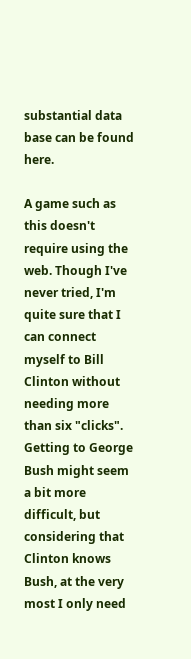substantial data base can be found here.

A game such as this doesn't require using the web. Though I've never tried, I'm quite sure that I can connect myself to Bill Clinton without needing more than six "clicks". Getting to George Bush might seem a bit more difficult, but considering that Clinton knows Bush, at the very most I only need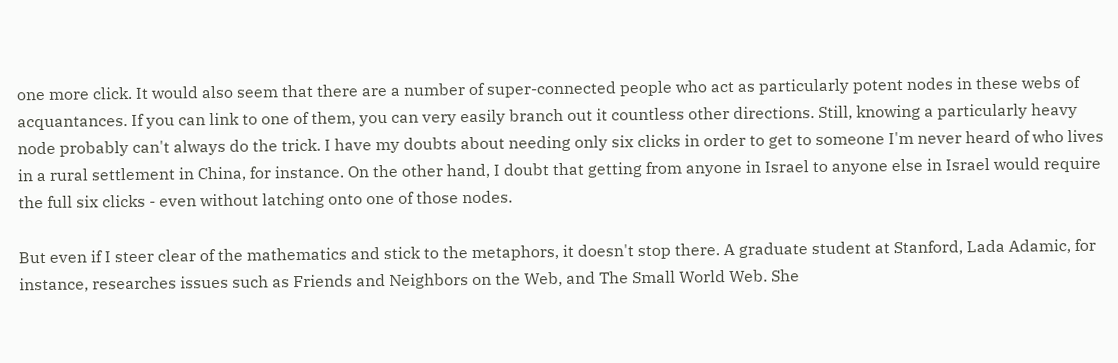one more click. It would also seem that there are a number of super-connected people who act as particularly potent nodes in these webs of acquantances. If you can link to one of them, you can very easily branch out it countless other directions. Still, knowing a particularly heavy node probably can't always do the trick. I have my doubts about needing only six clicks in order to get to someone I'm never heard of who lives in a rural settlement in China, for instance. On the other hand, I doubt that getting from anyone in Israel to anyone else in Israel would require the full six clicks - even without latching onto one of those nodes.

But even if I steer clear of the mathematics and stick to the metaphors, it doesn't stop there. A graduate student at Stanford, Lada Adamic, for instance, researches issues such as Friends and Neighbors on the Web, and The Small World Web. She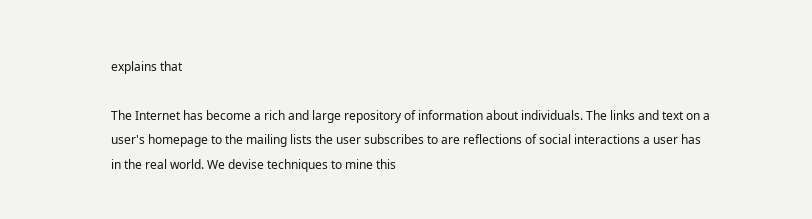explains that

The Internet has become a rich and large repository of information about individuals. The links and text on a user's homepage to the mailing lists the user subscribes to are reflections of social interactions a user has in the real world. We devise techniques to mine this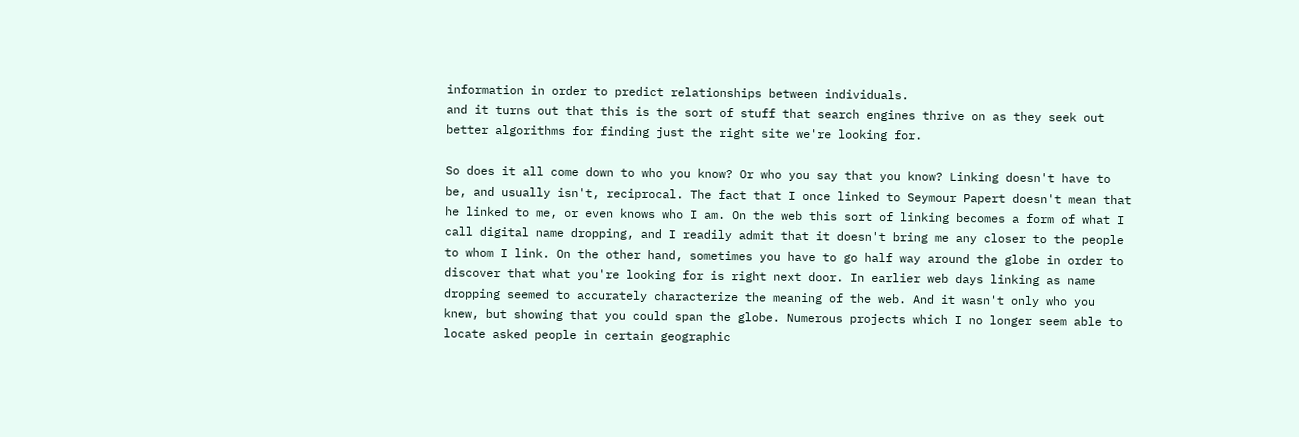information in order to predict relationships between individuals.
and it turns out that this is the sort of stuff that search engines thrive on as they seek out better algorithms for finding just the right site we're looking for.

So does it all come down to who you know? Or who you say that you know? Linking doesn't have to be, and usually isn't, reciprocal. The fact that I once linked to Seymour Papert doesn't mean that he linked to me, or even knows who I am. On the web this sort of linking becomes a form of what I call digital name dropping, and I readily admit that it doesn't bring me any closer to the people to whom I link. On the other hand, sometimes you have to go half way around the globe in order to discover that what you're looking for is right next door. In earlier web days linking as name dropping seemed to accurately characterize the meaning of the web. And it wasn't only who you knew, but showing that you could span the globe. Numerous projects which I no longer seem able to locate asked people in certain geographic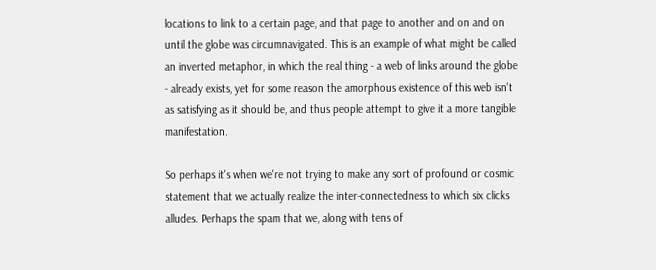locations to link to a certain page, and that page to another and on and on until the globe was circumnavigated. This is an example of what might be called an inverted metaphor, in which the real thing - a web of links around the globe - already exists, yet for some reason the amorphous existence of this web isn't as satisfying as it should be, and thus people attempt to give it a more tangible manifestation.

So perhaps it's when we're not trying to make any sort of profound or cosmic statement that we actually realize the inter-connectedness to which six clicks alludes. Perhaps the spam that we, along with tens of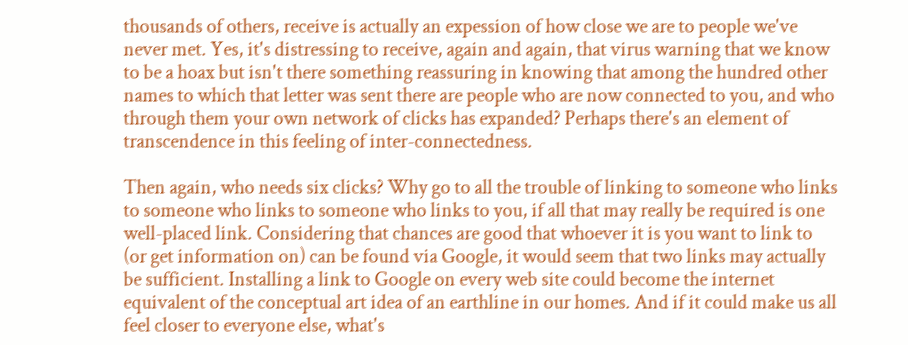thousands of others, receive is actually an expession of how close we are to people we've never met. Yes, it's distressing to receive, again and again, that virus warning that we know to be a hoax but isn't there something reassuring in knowing that among the hundred other names to which that letter was sent there are people who are now connected to you, and who through them your own network of clicks has expanded? Perhaps there's an element of transcendence in this feeling of inter-connectedness.

Then again, who needs six clicks? Why go to all the trouble of linking to someone who links to someone who links to someone who links to you, if all that may really be required is one well-placed link. Considering that chances are good that whoever it is you want to link to (or get information on) can be found via Google, it would seem that two links may actually be sufficient. Installing a link to Google on every web site could become the internet equivalent of the conceptual art idea of an earthline in our homes. And if it could make us all feel closer to everyone else, what's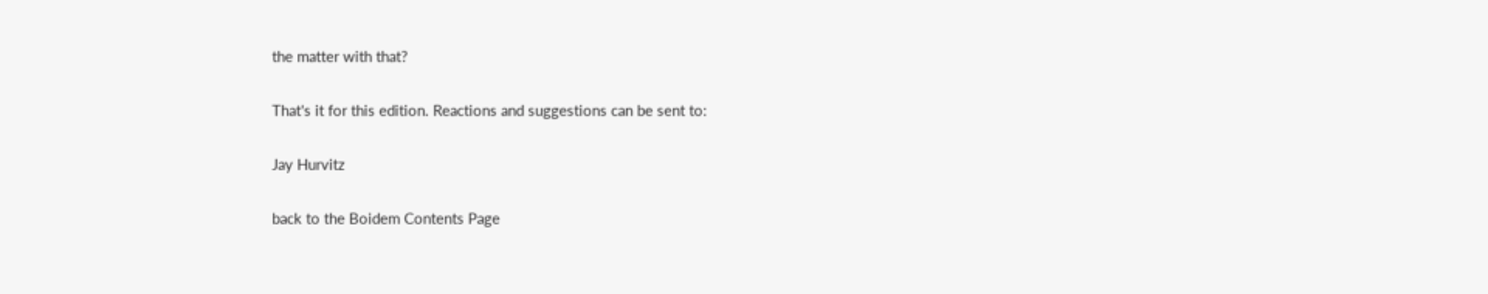the matter with that?

That's it for this edition. Reactions and suggestions can be sent to:

Jay Hurvitz

back to the Boidem Contents Page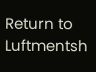Return to Luftmentsh